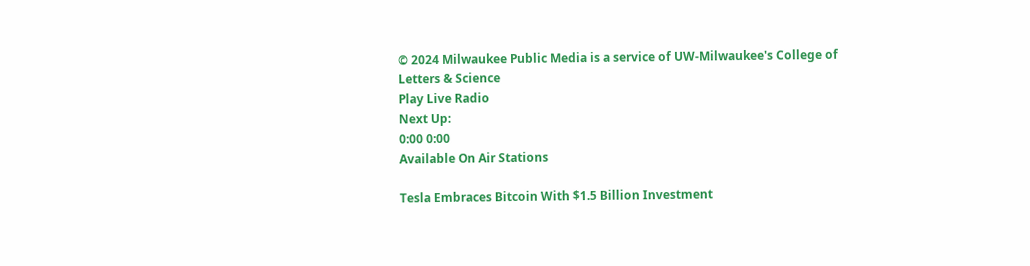© 2024 Milwaukee Public Media is a service of UW-Milwaukee's College of Letters & Science
Play Live Radio
Next Up:
0:00 0:00
Available On Air Stations

Tesla Embraces Bitcoin With $1.5 Billion Investment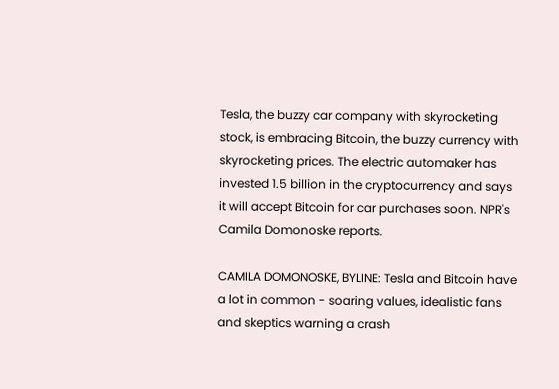Tesla, the buzzy car company with skyrocketing stock, is embracing Bitcoin, the buzzy currency with skyrocketing prices. The electric automaker has invested 1.5 billion in the cryptocurrency and says it will accept Bitcoin for car purchases soon. NPR's Camila Domonoske reports.

CAMILA DOMONOSKE, BYLINE: Tesla and Bitcoin have a lot in common - soaring values, idealistic fans and skeptics warning a crash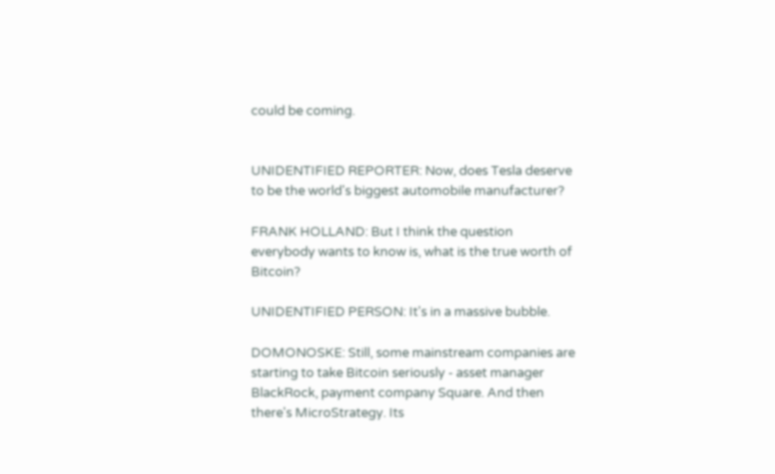could be coming.


UNIDENTIFIED REPORTER: Now, does Tesla deserve to be the world's biggest automobile manufacturer?

FRANK HOLLAND: But I think the question everybody wants to know is, what is the true worth of Bitcoin?

UNIDENTIFIED PERSON: It's in a massive bubble.

DOMONOSKE: Still, some mainstream companies are starting to take Bitcoin seriously - asset manager BlackRock, payment company Square. And then there's MicroStrategy. Its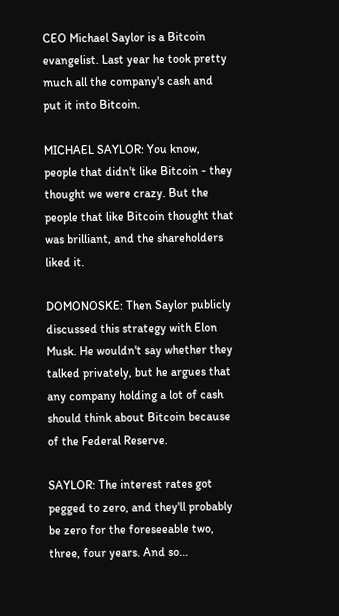CEO Michael Saylor is a Bitcoin evangelist. Last year he took pretty much all the company's cash and put it into Bitcoin.

MICHAEL SAYLOR: You know, people that didn't like Bitcoin - they thought we were crazy. But the people that like Bitcoin thought that was brilliant, and the shareholders liked it.

DOMONOSKE: Then Saylor publicly discussed this strategy with Elon Musk. He wouldn't say whether they talked privately, but he argues that any company holding a lot of cash should think about Bitcoin because of the Federal Reserve.

SAYLOR: The interest rates got pegged to zero, and they'll probably be zero for the foreseeable two, three, four years. And so...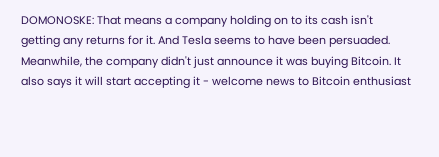DOMONOSKE: That means a company holding on to its cash isn't getting any returns for it. And Tesla seems to have been persuaded. Meanwhile, the company didn't just announce it was buying Bitcoin. It also says it will start accepting it - welcome news to Bitcoin enthusiast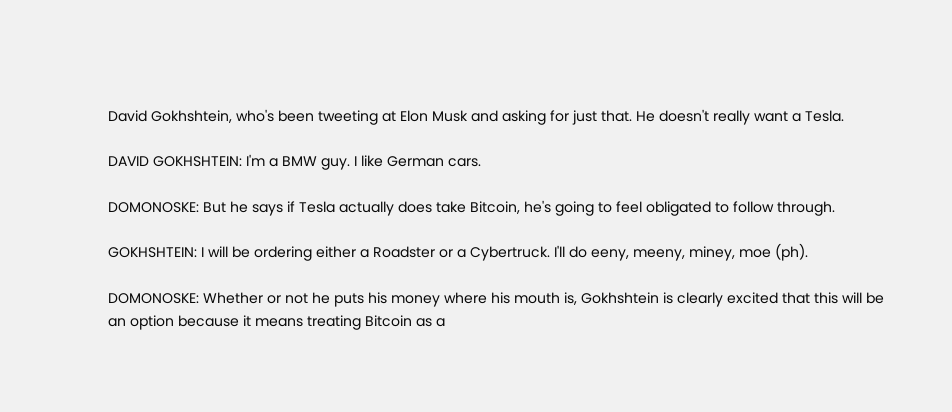David Gokhshtein, who's been tweeting at Elon Musk and asking for just that. He doesn't really want a Tesla.

DAVID GOKHSHTEIN: I'm a BMW guy. I like German cars.

DOMONOSKE: But he says if Tesla actually does take Bitcoin, he's going to feel obligated to follow through.

GOKHSHTEIN: I will be ordering either a Roadster or a Cybertruck. I'll do eeny, meeny, miney, moe (ph).

DOMONOSKE: Whether or not he puts his money where his mouth is, Gokhshtein is clearly excited that this will be an option because it means treating Bitcoin as a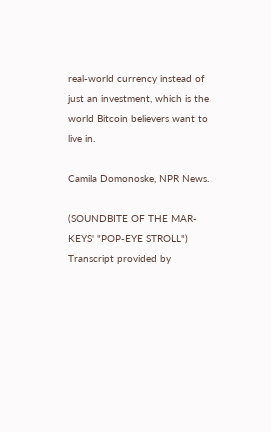real-world currency instead of just an investment, which is the world Bitcoin believers want to live in.

Camila Domonoske, NPR News.

(SOUNDBITE OF THE MAR-KEYS' "POP-EYE STROLL") Transcript provided by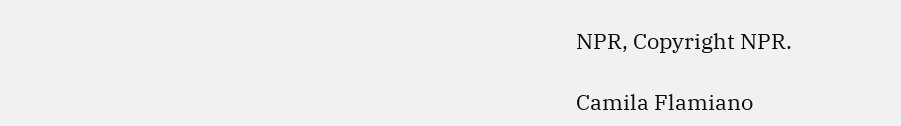NPR, Copyright NPR.

Camila Flamiano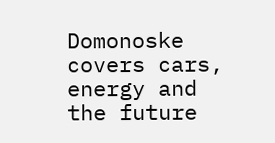Domonoske covers cars, energy and the future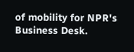of mobility for NPR's Business Desk.